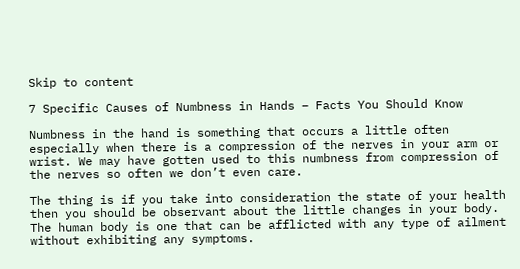Skip to content

7 Specific Causes of Numbness in Hands – Facts You Should Know

Numbness in the hand is something that occurs a little often especially when there is a compression of the nerves in your arm or wrist. We may have gotten used to this numbness from compression of the nerves so often we don’t even care.

The thing is if you take into consideration the state of your health then you should be observant about the little changes in your body. The human body is one that can be afflicted with any type of ailment without exhibiting any symptoms.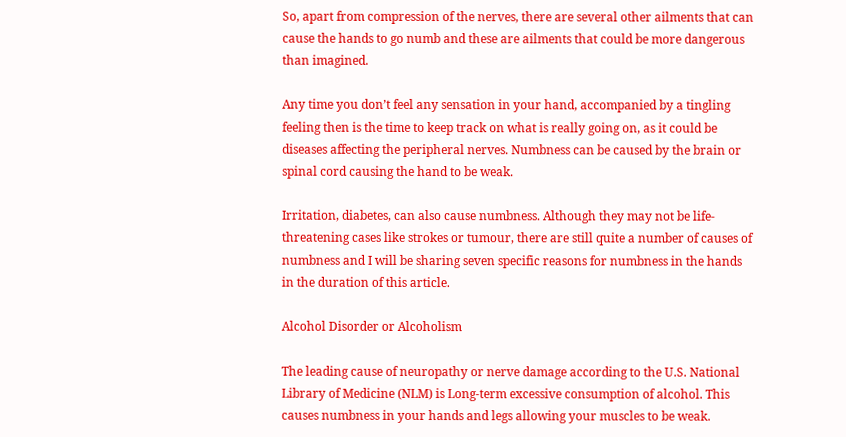So, apart from compression of the nerves, there are several other ailments that can cause the hands to go numb and these are ailments that could be more dangerous than imagined.

Any time you don’t feel any sensation in your hand, accompanied by a tingling feeling then is the time to keep track on what is really going on, as it could be diseases affecting the peripheral nerves. Numbness can be caused by the brain or spinal cord causing the hand to be weak.

Irritation, diabetes, can also cause numbness. Although they may not be life-threatening cases like strokes or tumour, there are still quite a number of causes of numbness and I will be sharing seven specific reasons for numbness in the hands in the duration of this article.

Alcohol Disorder or Alcoholism

The leading cause of neuropathy or nerve damage according to the U.S. National Library of Medicine (NLM) is Long-term excessive consumption of alcohol. This causes numbness in your hands and legs allowing your muscles to be weak.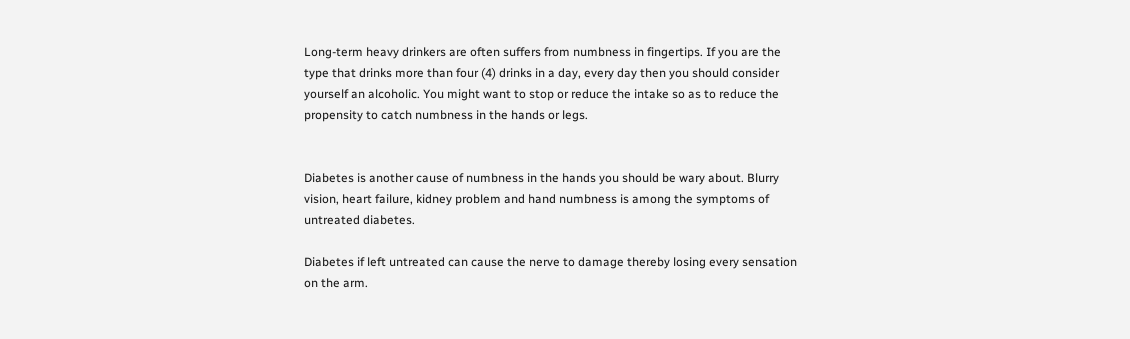Long-term heavy drinkers are often suffers from numbness in fingertips. If you are the type that drinks more than four (4) drinks in a day, every day then you should consider yourself an alcoholic. You might want to stop or reduce the intake so as to reduce the propensity to catch numbness in the hands or legs.


Diabetes is another cause of numbness in the hands you should be wary about. Blurry vision, heart failure, kidney problem and hand numbness is among the symptoms of untreated diabetes.

Diabetes if left untreated can cause the nerve to damage thereby losing every sensation on the arm.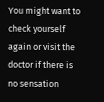You might want to check yourself again or visit the doctor if there is no sensation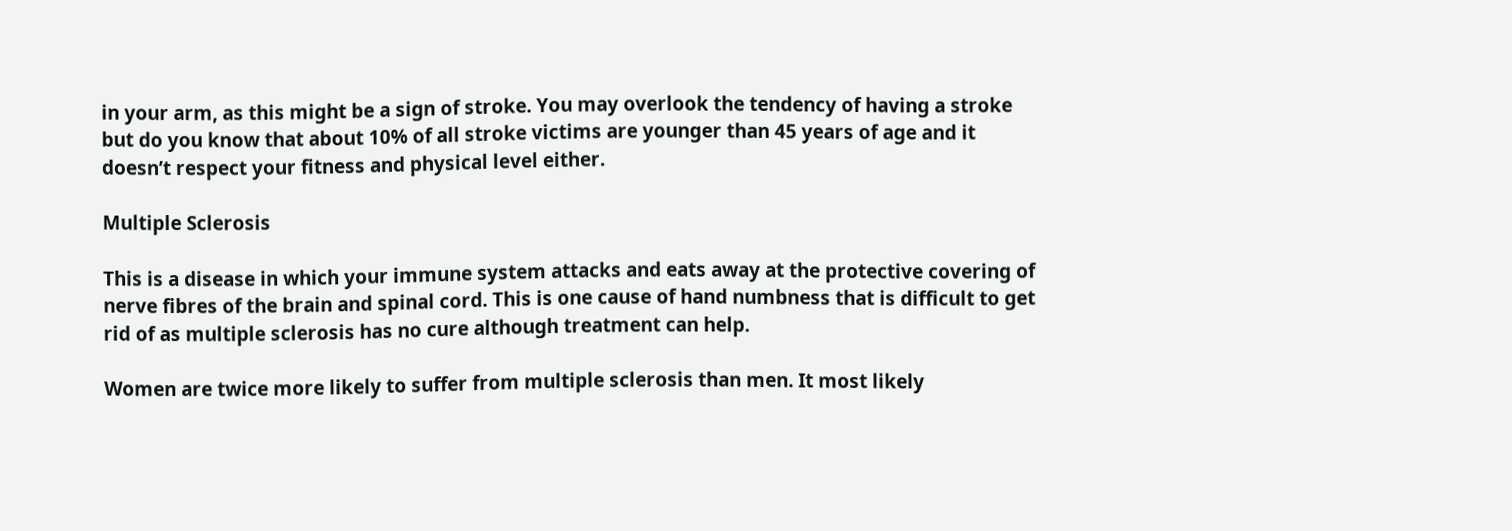in your arm, as this might be a sign of stroke. You may overlook the tendency of having a stroke but do you know that about 10% of all stroke victims are younger than 45 years of age and it doesn’t respect your fitness and physical level either.

Multiple Sclerosis

This is a disease in which your immune system attacks and eats away at the protective covering of nerve fibres of the brain and spinal cord. This is one cause of hand numbness that is difficult to get rid of as multiple sclerosis has no cure although treatment can help.

Women are twice more likely to suffer from multiple sclerosis than men. It most likely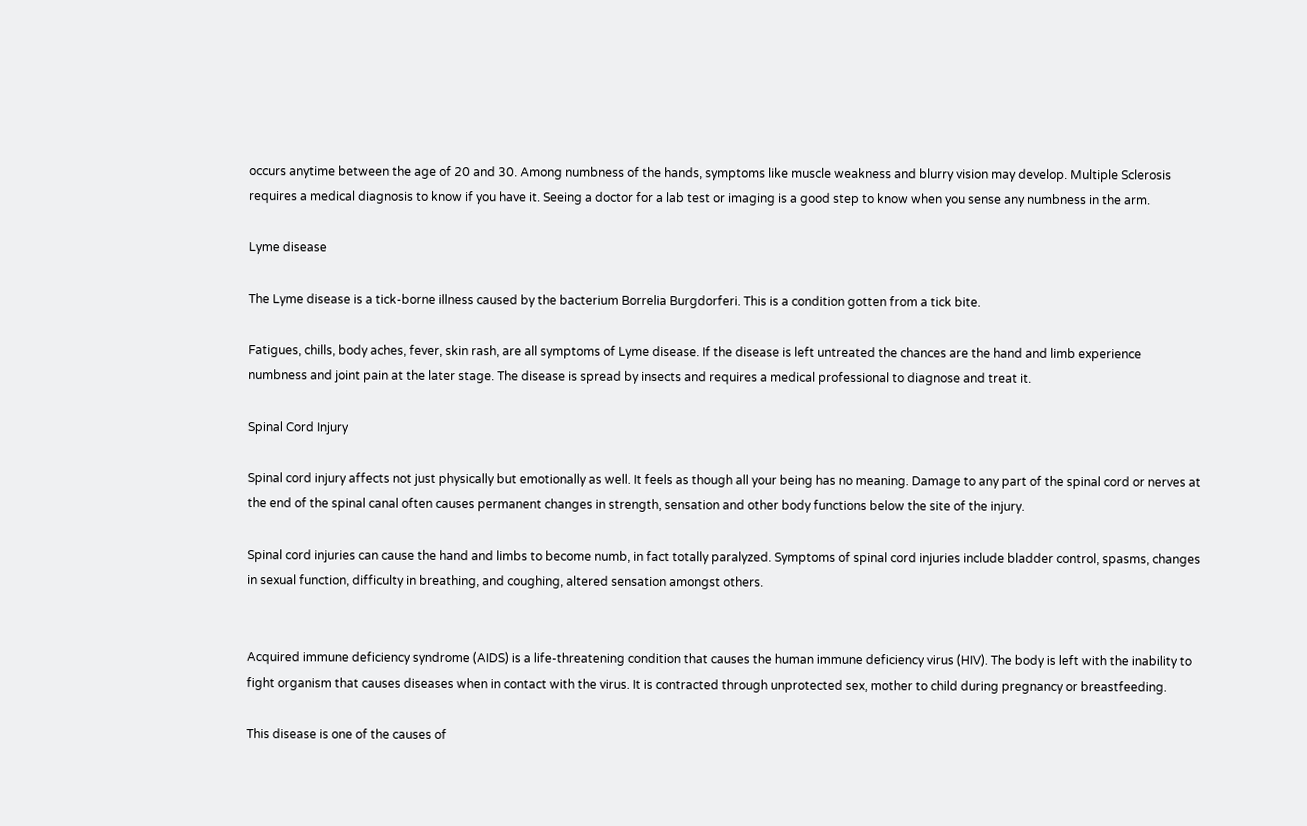occurs anytime between the age of 20 and 30. Among numbness of the hands, symptoms like muscle weakness and blurry vision may develop. Multiple Sclerosis requires a medical diagnosis to know if you have it. Seeing a doctor for a lab test or imaging is a good step to know when you sense any numbness in the arm.

Lyme disease

The Lyme disease is a tick-borne illness caused by the bacterium Borrelia Burgdorferi. This is a condition gotten from a tick bite.

Fatigues, chills, body aches, fever, skin rash, are all symptoms of Lyme disease. If the disease is left untreated the chances are the hand and limb experience numbness and joint pain at the later stage. The disease is spread by insects and requires a medical professional to diagnose and treat it.

Spinal Cord Injury

Spinal cord injury affects not just physically but emotionally as well. It feels as though all your being has no meaning. Damage to any part of the spinal cord or nerves at the end of the spinal canal often causes permanent changes in strength, sensation and other body functions below the site of the injury.

Spinal cord injuries can cause the hand and limbs to become numb, in fact totally paralyzed. Symptoms of spinal cord injuries include bladder control, spasms, changes in sexual function, difficulty in breathing, and coughing, altered sensation amongst others.


Acquired immune deficiency syndrome (AIDS) is a life-threatening condition that causes the human immune deficiency virus (HIV). The body is left with the inability to fight organism that causes diseases when in contact with the virus. It is contracted through unprotected sex, mother to child during pregnancy or breastfeeding.

This disease is one of the causes of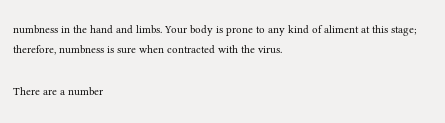numbness in the hand and limbs. Your body is prone to any kind of aliment at this stage; therefore, numbness is sure when contracted with the virus.

There are a number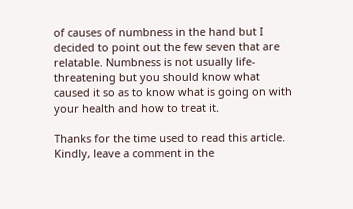of causes of numbness in the hand but I decided to point out the few seven that are relatable. Numbness is not usually life-threatening but you should know what caused it so as to know what is going on with your health and how to treat it.

Thanks for the time used to read this article. Kindly, leave a comment in the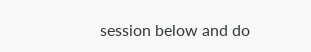session below and do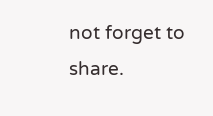not forget to share.